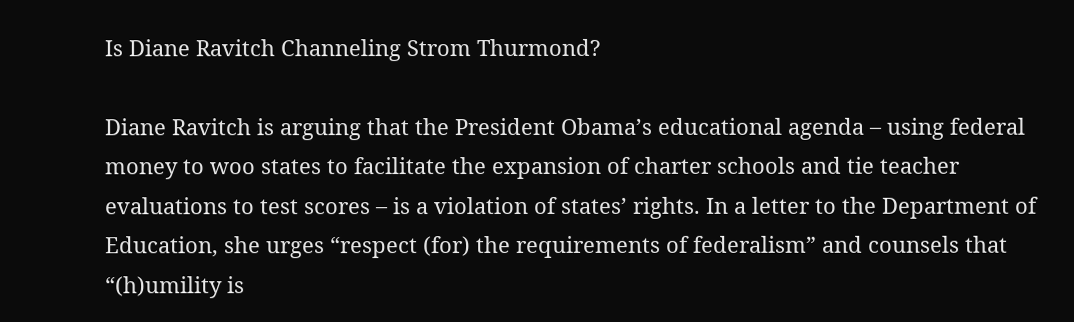Is Diane Ravitch Channeling Strom Thurmond?

Diane Ravitch is arguing that the President Obama’s educational agenda – using federal money to woo states to facilitate the expansion of charter schools and tie teacher evaluations to test scores – is a violation of states’ rights. In a letter to the Department of Education, she urges “respect (for) the requirements of federalism” and counsels that “(h)umility is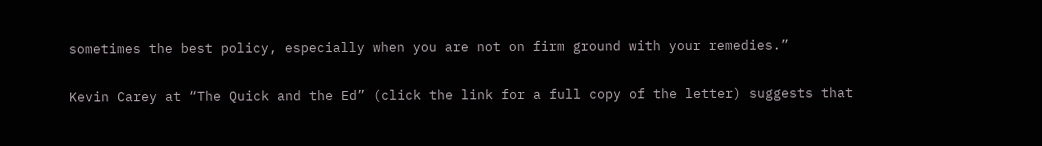sometimes the best policy, especially when you are not on firm ground with your remedies.”

Kevin Carey at “The Quick and the Ed” (click the link for a full copy of the letter) suggests that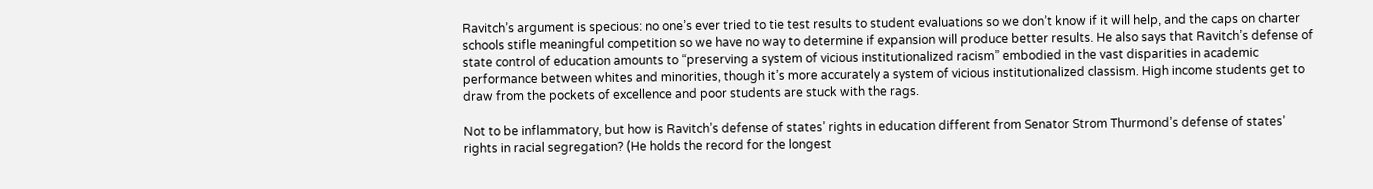Ravitch’s argument is specious: no one’s ever tried to tie test results to student evaluations so we don’t know if it will help, and the caps on charter schools stifle meaningful competition so we have no way to determine if expansion will produce better results. He also says that Ravitch’s defense of state control of education amounts to “preserving a system of vicious institutionalized racism” embodied in the vast disparities in academic performance between whites and minorities, though it’s more accurately a system of vicious institutionalized classism. High income students get to draw from the pockets of excellence and poor students are stuck with the rags.

Not to be inflammatory, but how is Ravitch’s defense of states’ rights in education different from Senator Strom Thurmond’s defense of states’ rights in racial segregation? (He holds the record for the longest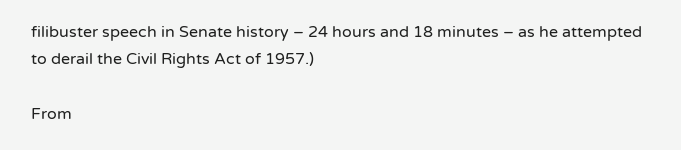filibuster speech in Senate history – 24 hours and 18 minutes – as he attempted to derail the Civil Rights Act of 1957.)

From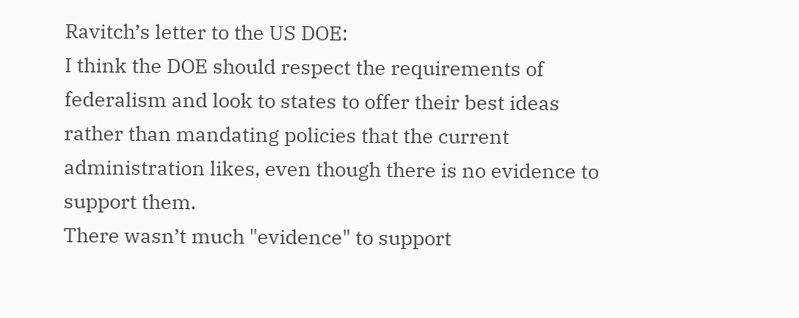Ravitch’s letter to the US DOE:
I think the DOE should respect the requirements of federalism and look to states to offer their best ideas rather than mandating policies that the current administration likes, even though there is no evidence to support them.
There wasn’t much "evidence" to support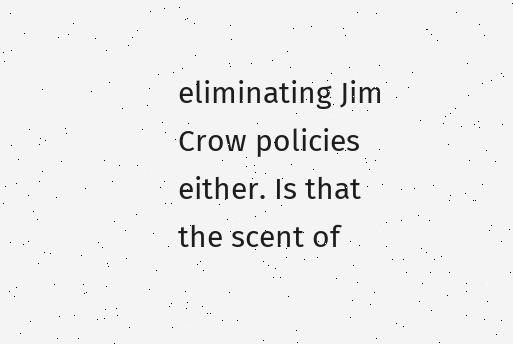eliminating Jim Crow policies either. Is that the scent of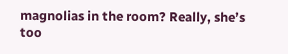magnolias in the room? Really, she’s too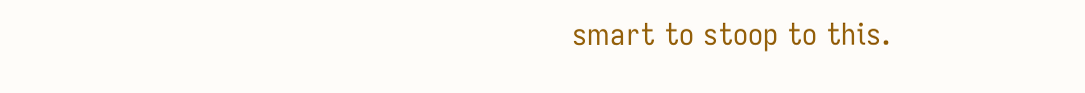smart to stoop to this.